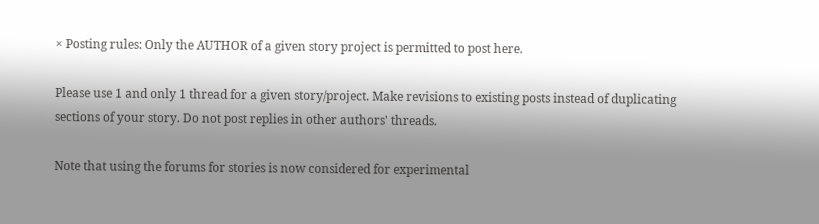× Posting rules: Only the AUTHOR of a given story project is permitted to post here.

Please use 1 and only 1 thread for a given story/project. Make revisions to existing posts instead of duplicating sections of your story. Do not post replies in other authors' threads.

Note that using the forums for stories is now considered for experimental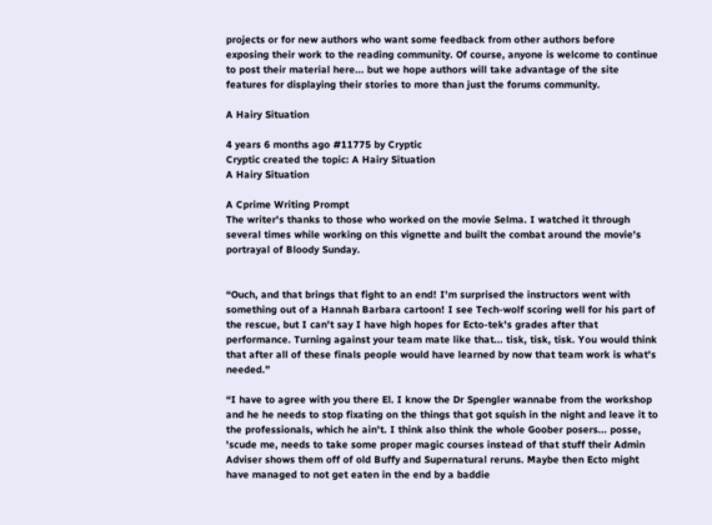projects or for new authors who want some feedback from other authors before exposing their work to the reading community. Of course, anyone is welcome to continue to post their material here... but we hope authors will take advantage of the site features for displaying their stories to more than just the forums community.

A Hairy Situation

4 years 6 months ago #11775 by Cryptic
Cryptic created the topic: A Hairy Situation
A Hairy Situation

A Cprime Writing Prompt
The writer's thanks to those who worked on the movie Selma. I watched it through several times while working on this vignette and built the combat around the movie's portrayal of Bloody Sunday.


“Ouch, and that brings that fight to an end! I'm surprised the instructors went with something out of a Hannah Barbara cartoon! I see Tech-wolf scoring well for his part of the rescue, but I can't say I have high hopes for Ecto-tek's grades after that performance. Turning against your team mate like that... tisk, tisk, tisk. You would think that after all of these finals people would have learned by now that team work is what's needed.”

“I have to agree with you there El. I know the Dr Spengler wannabe from the workshop and he he needs to stop fixating on the things that got squish in the night and leave it to the professionals, which he ain't. I think also think the whole Goober posers... posse, 'scude me, needs to take some proper magic courses instead of that stuff their Admin Adviser shows them off of old Buffy and Supernatural reruns. Maybe then Ecto might have managed to not get eaten in the end by a baddie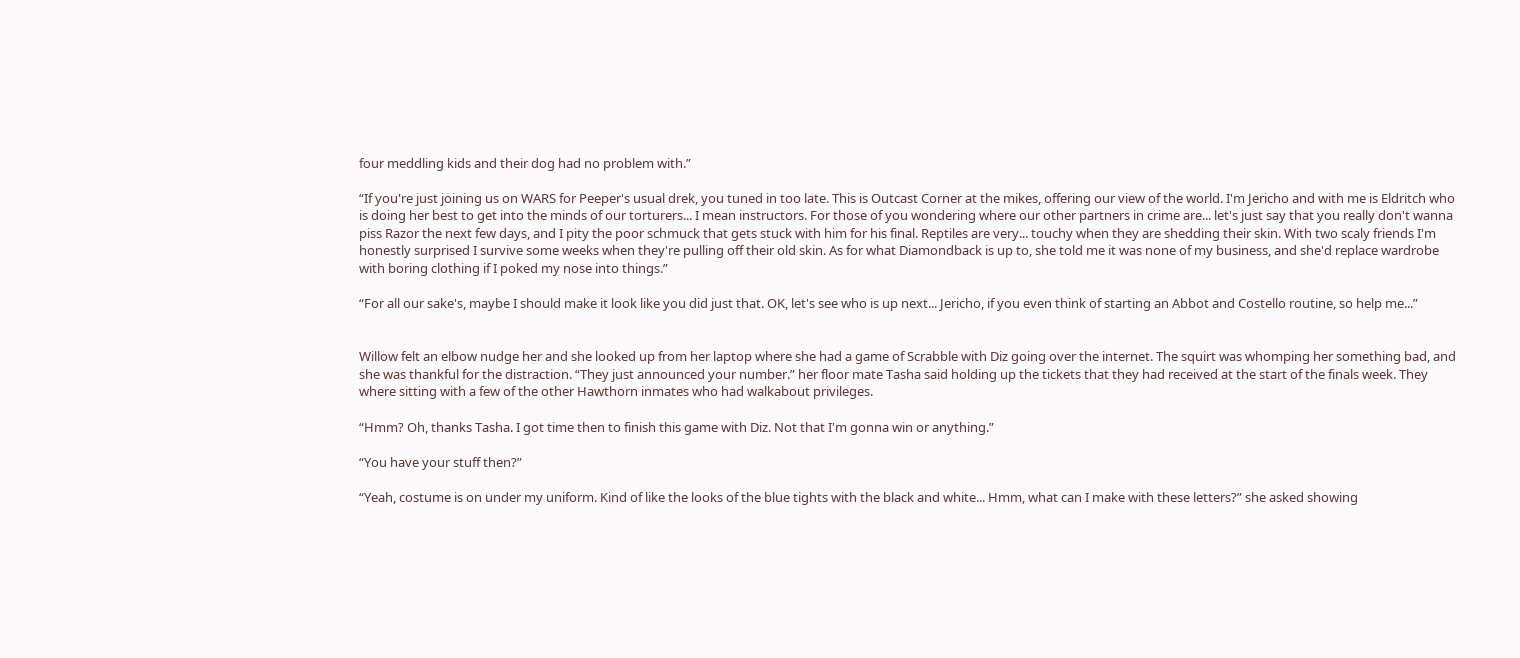four meddling kids and their dog had no problem with.”

“If you're just joining us on WARS for Peeper's usual drek, you tuned in too late. This is Outcast Corner at the mikes, offering our view of the world. I'm Jericho and with me is Eldritch who is doing her best to get into the minds of our torturers... I mean instructors. For those of you wondering where our other partners in crime are... let's just say that you really don't wanna piss Razor the next few days, and I pity the poor schmuck that gets stuck with him for his final. Reptiles are very... touchy when they are shedding their skin. With two scaly friends I'm honestly surprised I survive some weeks when they're pulling off their old skin. As for what Diamondback is up to, she told me it was none of my business, and she'd replace wardrobe with boring clothing if I poked my nose into things.”

“For all our sake's, maybe I should make it look like you did just that. OK, let's see who is up next... Jericho, if you even think of starting an Abbot and Costello routine, so help me...”


Willow felt an elbow nudge her and she looked up from her laptop where she had a game of Scrabble with Diz going over the internet. The squirt was whomping her something bad, and she was thankful for the distraction. “They just announced your number.” her floor mate Tasha said holding up the tickets that they had received at the start of the finals week. They where sitting with a few of the other Hawthorn inmates who had walkabout privileges.

“Hmm? Oh, thanks Tasha. I got time then to finish this game with Diz. Not that I'm gonna win or anything.”

“You have your stuff then?”

“Yeah, costume is on under my uniform. Kind of like the looks of the blue tights with the black and white... Hmm, what can I make with these letters?” she asked showing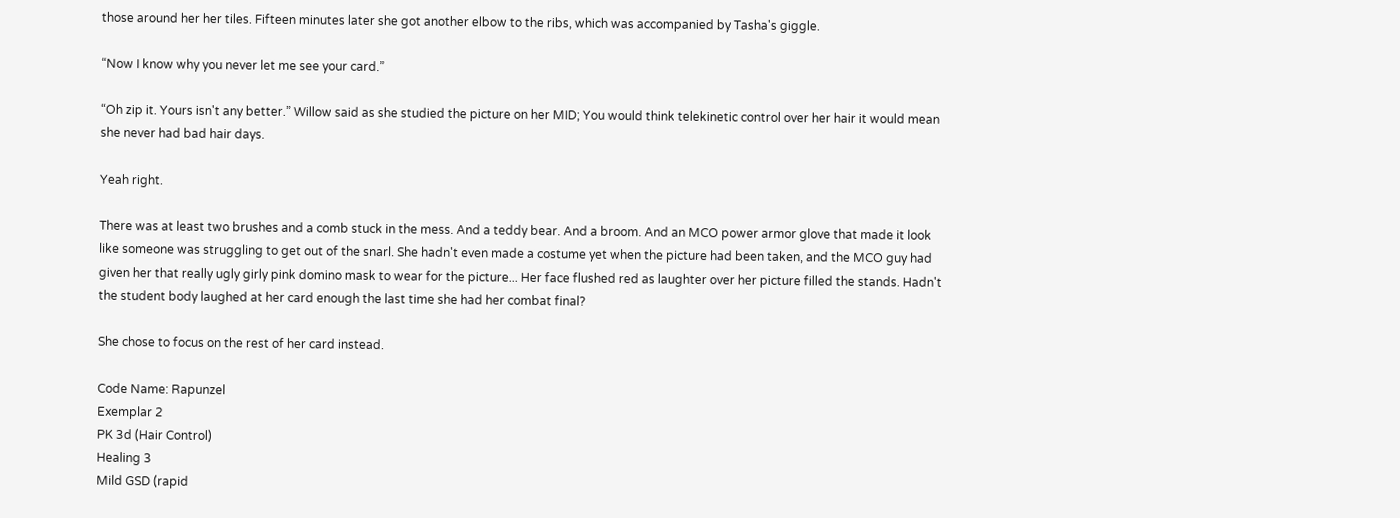those around her her tiles. Fifteen minutes later she got another elbow to the ribs, which was accompanied by Tasha's giggle.

“Now I know why you never let me see your card.”

“Oh zip it. Yours isn't any better.” Willow said as she studied the picture on her MID; You would think telekinetic control over her hair it would mean she never had bad hair days.

Yeah right.

There was at least two brushes and a comb stuck in the mess. And a teddy bear. And a broom. And an MCO power armor glove that made it look like someone was struggling to get out of the snarl. She hadn't even made a costume yet when the picture had been taken, and the MCO guy had given her that really ugly girly pink domino mask to wear for the picture... Her face flushed red as laughter over her picture filled the stands. Hadn't the student body laughed at her card enough the last time she had her combat final?

She chose to focus on the rest of her card instead.

Code Name: Rapunzel
Exemplar 2
PK 3d (Hair Control)
Healing 3
Mild GSD (rapid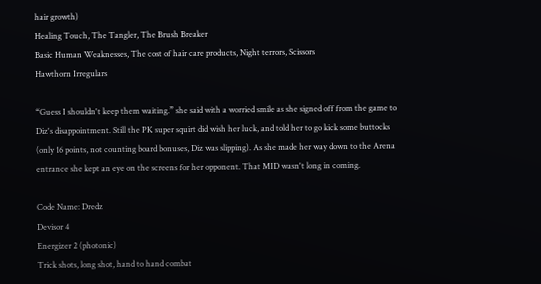hair growth)
Healing Touch, The Tangler, The Brush Breaker
Basic Human Weaknesses, The cost of hair care products, Night terrors, Scissors
Hawthorn Irregulars

“Guess I shouldn't keep them waiting.” she said with a worried smile as she signed off from the game to Diz's disappointment. Still the PK super squirt did wish her luck, and told her to go kick some buttocks (only 16 points, not counting board bonuses, Diz was slipping). As she made her way down to the Arena entrance she kept an eye on the screens for her opponent. That MID wasn't long in coming.

Code Name: Dredz
Devisor 4
Energizer 2 (photonic)
Trick shots, long shot, hand to hand combat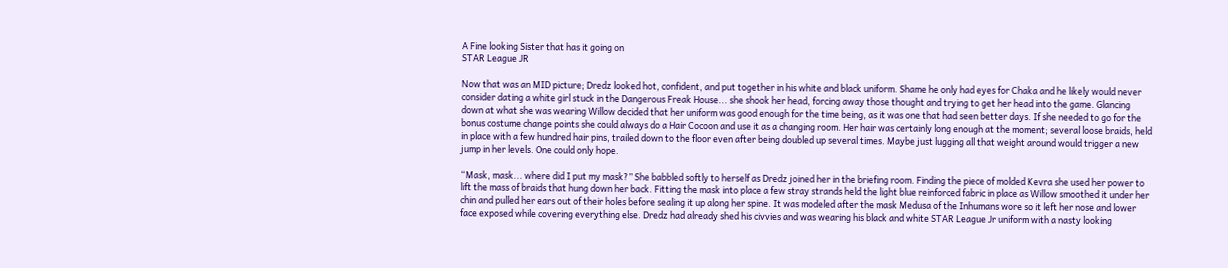A Fine looking Sister that has it going on
STAR League JR

Now that was an MID picture; Dredz looked hot, confident, and put together in his white and black uniform. Shame he only had eyes for Chaka and he likely would never consider dating a white girl stuck in the Dangerous Freak House... she shook her head, forcing away those thought and trying to get her head into the game. Glancing down at what she was wearing Willow decided that her uniform was good enough for the time being, as it was one that had seen better days. If she needed to go for the bonus costume change points she could always do a Hair Cocoon and use it as a changing room. Her hair was certainly long enough at the moment; several loose braids, held in place with a few hundred hair pins, trailed down to the floor even after being doubled up several times. Maybe just lugging all that weight around would trigger a new jump in her levels. One could only hope.

“Mask, mask... where did I put my mask?” She babbled softly to herself as Dredz joined her in the briefing room. Finding the piece of molded Kevra she used her power to lift the mass of braids that hung down her back. Fitting the mask into place a few stray strands held the light blue reinforced fabric in place as Willow smoothed it under her chin and pulled her ears out of their holes before sealing it up along her spine. It was modeled after the mask Medusa of the Inhumans wore so it left her nose and lower face exposed while covering everything else. Dredz had already shed his civvies and was wearing his black and white STAR League Jr uniform with a nasty looking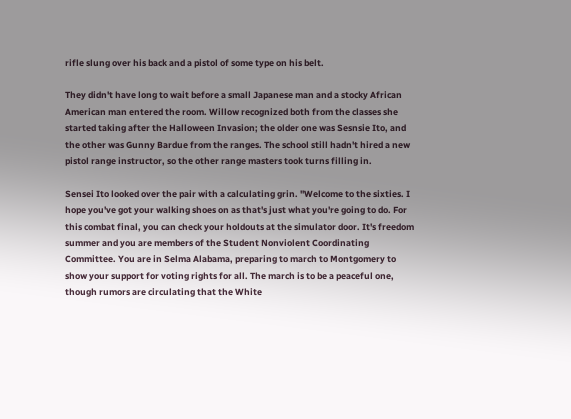rifle slung over his back and a pistol of some type on his belt.

They didn't have long to wait before a small Japanese man and a stocky African American man entered the room. Willow recognized both from the classes she started taking after the Halloween Invasion; the older one was Sesnsie Ito, and the other was Gunny Bardue from the ranges. The school still hadn't hired a new pistol range instructor, so the other range masters took turns filling in.

Sensei Ito looked over the pair with a calculating grin. "Welcome to the sixties. I hope you've got your walking shoes on as that's just what you're going to do. For this combat final, you can check your holdouts at the simulator door. It's freedom summer and you are members of the Student Nonviolent Coordinating Committee. You are in Selma Alabama, preparing to march to Montgomery to show your support for voting rights for all. The march is to be a peaceful one, though rumors are circulating that the White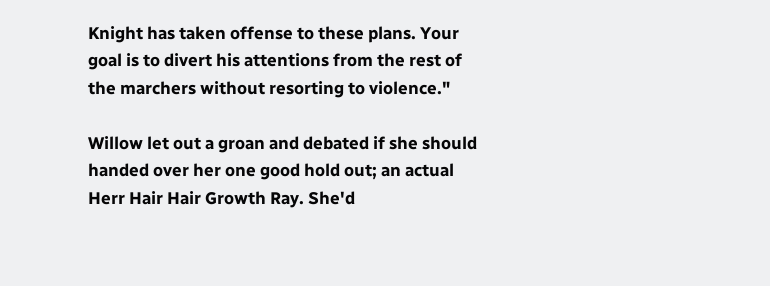Knight has taken offense to these plans. Your goal is to divert his attentions from the rest of the marchers without resorting to violence."

Willow let out a groan and debated if she should handed over her one good hold out; an actual Herr Hair Hair Growth Ray. She'd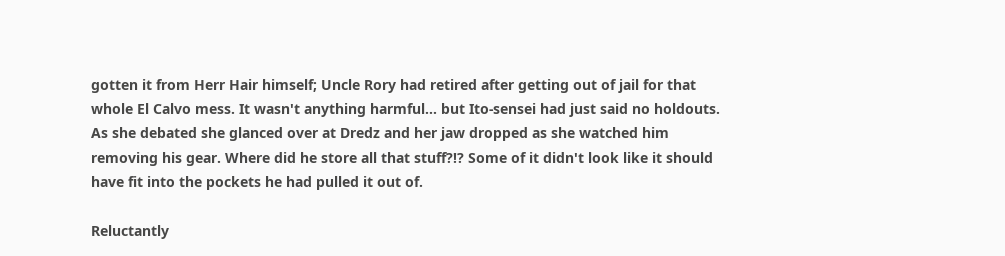gotten it from Herr Hair himself; Uncle Rory had retired after getting out of jail for that whole El Calvo mess. It wasn't anything harmful... but Ito-sensei had just said no holdouts. As she debated she glanced over at Dredz and her jaw dropped as she watched him removing his gear. Where did he store all that stuff?!? Some of it didn't look like it should have fit into the pockets he had pulled it out of.

Reluctantly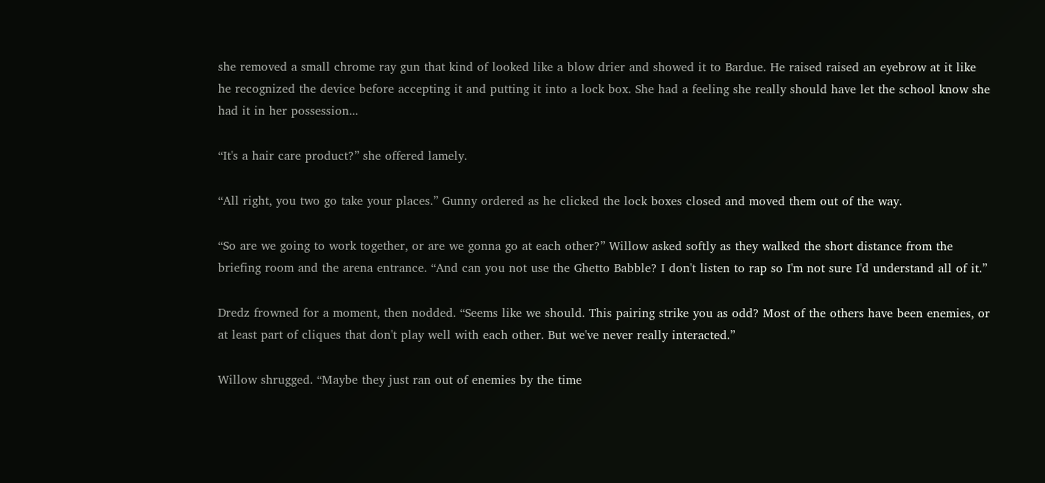she removed a small chrome ray gun that kind of looked like a blow drier and showed it to Bardue. He raised raised an eyebrow at it like he recognized the device before accepting it and putting it into a lock box. She had a feeling she really should have let the school know she had it in her possession...

“It's a hair care product?” she offered lamely.

“All right, you two go take your places.” Gunny ordered as he clicked the lock boxes closed and moved them out of the way.

“So are we going to work together, or are we gonna go at each other?” Willow asked softly as they walked the short distance from the briefing room and the arena entrance. “And can you not use the Ghetto Babble? I don't listen to rap so I'm not sure I'd understand all of it.”

Dredz frowned for a moment, then nodded. “Seems like we should. This pairing strike you as odd? Most of the others have been enemies, or at least part of cliques that don't play well with each other. But we've never really interacted.”

Willow shrugged. “Maybe they just ran out of enemies by the time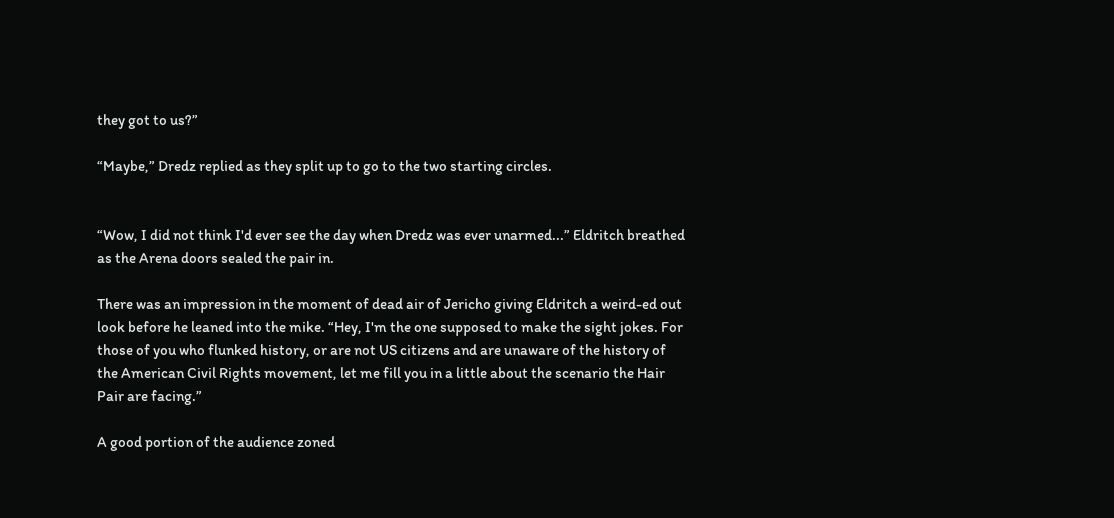they got to us?”

“Maybe,” Dredz replied as they split up to go to the two starting circles.


“Wow, I did not think I'd ever see the day when Dredz was ever unarmed...” Eldritch breathed as the Arena doors sealed the pair in.

There was an impression in the moment of dead air of Jericho giving Eldritch a weird-ed out look before he leaned into the mike. “Hey, I'm the one supposed to make the sight jokes. For those of you who flunked history, or are not US citizens and are unaware of the history of the American Civil Rights movement, let me fill you in a little about the scenario the Hair Pair are facing.”

A good portion of the audience zoned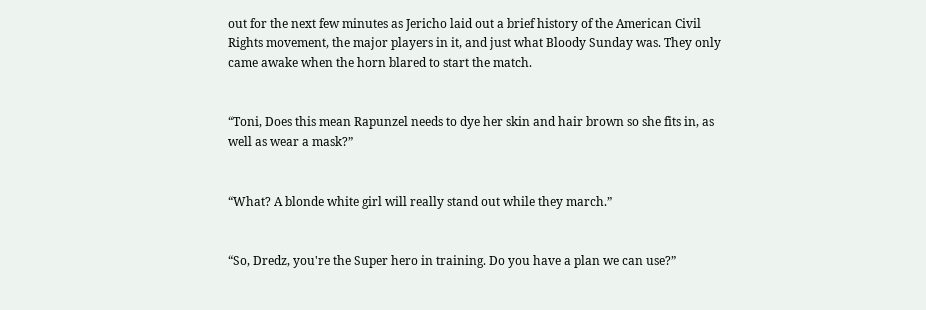out for the next few minutes as Jericho laid out a brief history of the American Civil Rights movement, the major players in it, and just what Bloody Sunday was. They only came awake when the horn blared to start the match.


“Toni, Does this mean Rapunzel needs to dye her skin and hair brown so she fits in, as well as wear a mask?”


“What? A blonde white girl will really stand out while they march.”


“So, Dredz, you're the Super hero in training. Do you have a plan we can use?”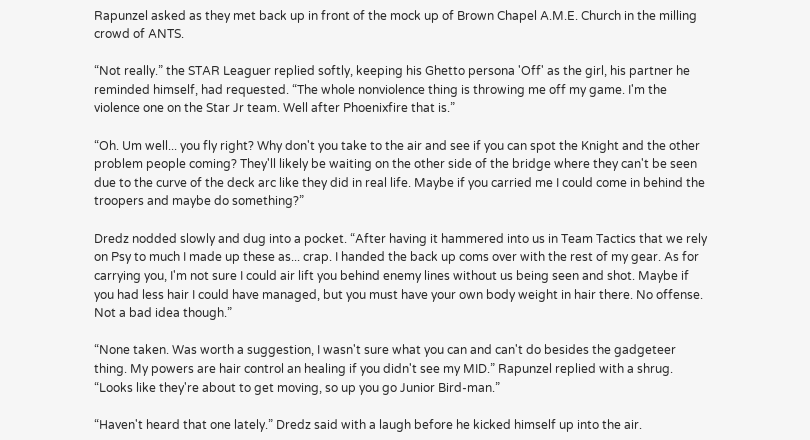Rapunzel asked as they met back up in front of the mock up of Brown Chapel A.M.E. Church in the milling crowd of ANTS.

“Not really.” the STAR Leaguer replied softly, keeping his Ghetto persona 'Off' as the girl, his partner he reminded himself, had requested. “The whole nonviolence thing is throwing me off my game. I'm the violence one on the Star Jr team. Well after Phoenixfire that is.”

“Oh. Um well... you fly right? Why don't you take to the air and see if you can spot the Knight and the other problem people coming? They'll likely be waiting on the other side of the bridge where they can't be seen due to the curve of the deck arc like they did in real life. Maybe if you carried me I could come in behind the troopers and maybe do something?”

Dredz nodded slowly and dug into a pocket. “After having it hammered into us in Team Tactics that we rely on Psy to much I made up these as... crap. I handed the back up coms over with the rest of my gear. As for carrying you, I'm not sure I could air lift you behind enemy lines without us being seen and shot. Maybe if you had less hair I could have managed, but you must have your own body weight in hair there. No offense. Not a bad idea though.”

“None taken. Was worth a suggestion, I wasn't sure what you can and can't do besides the gadgeteer thing. My powers are hair control an healing if you didn't see my MID.” Rapunzel replied with a shrug. “Looks like they're about to get moving, so up you go Junior Bird-man.”

“Haven't heard that one lately.” Dredz said with a laugh before he kicked himself up into the air.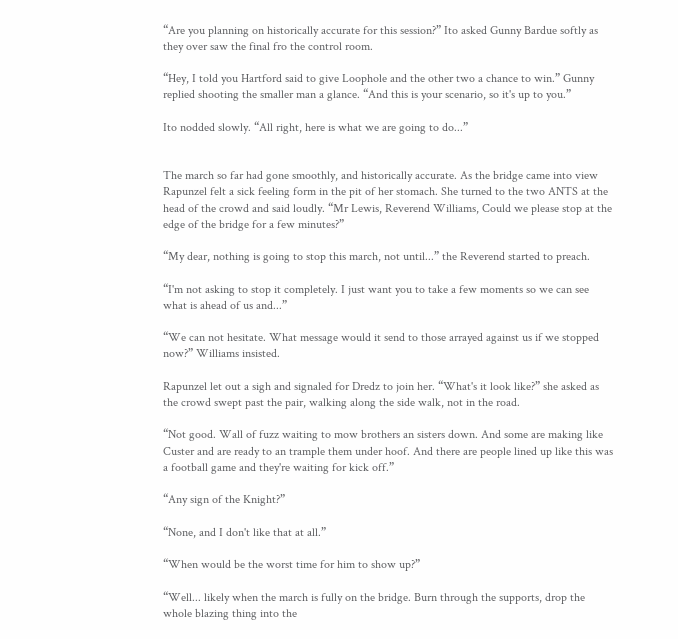“Are you planning on historically accurate for this session?” Ito asked Gunny Bardue softly as they over saw the final fro the control room.

“Hey, I told you Hartford said to give Loophole and the other two a chance to win.” Gunny replied shooting the smaller man a glance. “And this is your scenario, so it's up to you.”

Ito nodded slowly. “All right, here is what we are going to do...”


The march so far had gone smoothly, and historically accurate. As the bridge came into view Rapunzel felt a sick feeling form in the pit of her stomach. She turned to the two ANTS at the head of the crowd and said loudly. “Mr Lewis, Reverend Williams, Could we please stop at the edge of the bridge for a few minutes?”

“My dear, nothing is going to stop this march, not until...” the Reverend started to preach.

“I'm not asking to stop it completely. I just want you to take a few moments so we can see what is ahead of us and...”

“We can not hesitate. What message would it send to those arrayed against us if we stopped now?” Williams insisted.

Rapunzel let out a sigh and signaled for Dredz to join her. “What's it look like?” she asked as the crowd swept past the pair, walking along the side walk, not in the road.

“Not good. Wall of fuzz waiting to mow brothers an sisters down. And some are making like Custer and are ready to an trample them under hoof. And there are people lined up like this was a football game and they're waiting for kick off.”

“Any sign of the Knight?”

“None, and I don't like that at all.”

“When would be the worst time for him to show up?”

“Well... likely when the march is fully on the bridge. Burn through the supports, drop the whole blazing thing into the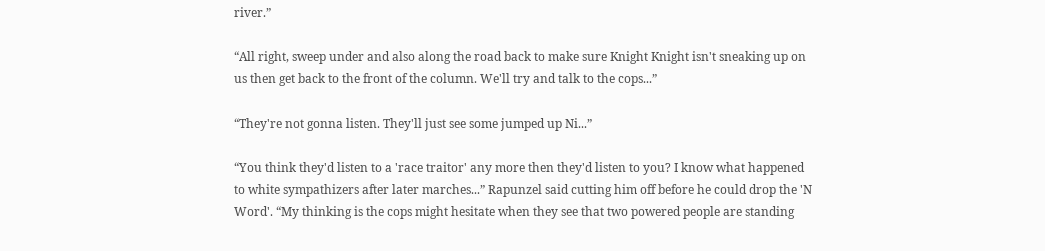river.”

“All right, sweep under and also along the road back to make sure Knight Knight isn't sneaking up on us then get back to the front of the column. We'll try and talk to the cops...”

“They're not gonna listen. They'll just see some jumped up Ni...”

“You think they'd listen to a 'race traitor' any more then they'd listen to you? I know what happened to white sympathizers after later marches...” Rapunzel said cutting him off before he could drop the 'N Word'. “My thinking is the cops might hesitate when they see that two powered people are standing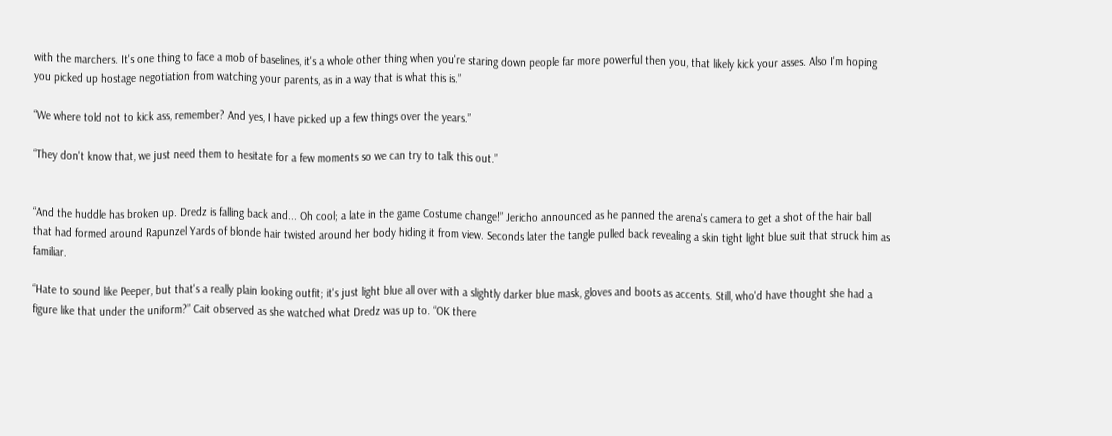with the marchers. It's one thing to face a mob of baselines, it's a whole other thing when you're staring down people far more powerful then you, that likely kick your asses. Also I'm hoping you picked up hostage negotiation from watching your parents, as in a way that is what this is.”

“We where told not to kick ass, remember? And yes, I have picked up a few things over the years.”

“They don't know that, we just need them to hesitate for a few moments so we can try to talk this out.”


“And the huddle has broken up. Dredz is falling back and... Oh cool; a late in the game Costume change!” Jericho announced as he panned the arena's camera to get a shot of the hair ball that had formed around Rapunzel Yards of blonde hair twisted around her body hiding it from view. Seconds later the tangle pulled back revealing a skin tight light blue suit that struck him as familiar.

“Hate to sound like Peeper, but that's a really plain looking outfit; it's just light blue all over with a slightly darker blue mask, gloves and boots as accents. Still, who'd have thought she had a figure like that under the uniform?” Cait observed as she watched what Dredz was up to. “OK there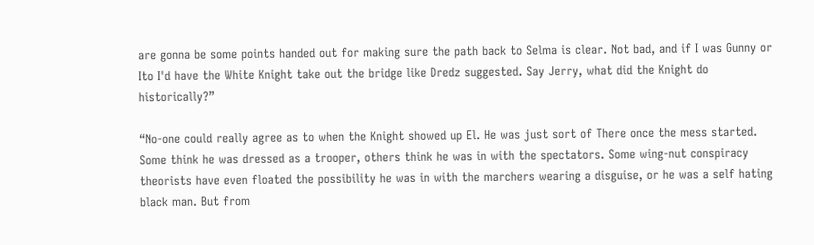are gonna be some points handed out for making sure the path back to Selma is clear. Not bad, and if I was Gunny or Ito I'd have the White Knight take out the bridge like Dredz suggested. Say Jerry, what did the Knight do historically?”

“No-one could really agree as to when the Knight showed up El. He was just sort of There once the mess started. Some think he was dressed as a trooper, others think he was in with the spectators. Some wing-nut conspiracy theorists have even floated the possibility he was in with the marchers wearing a disguise, or he was a self hating black man. But from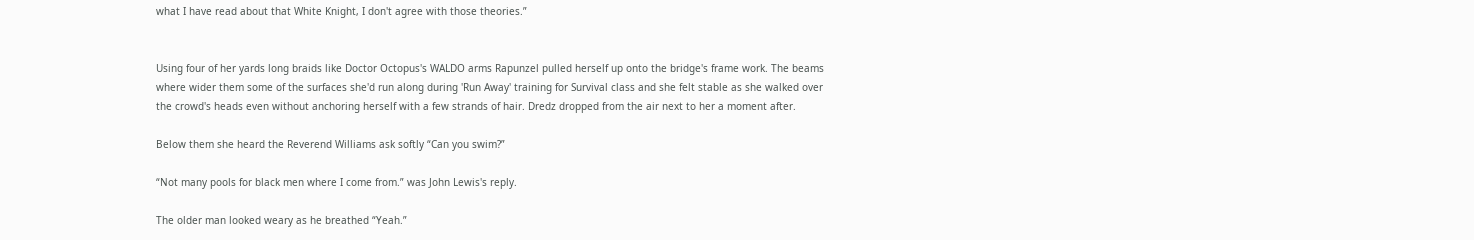what I have read about that White Knight, I don't agree with those theories.”


Using four of her yards long braids like Doctor Octopus's WALDO arms Rapunzel pulled herself up onto the bridge's frame work. The beams where wider them some of the surfaces she'd run along during 'Run Away' training for Survival class and she felt stable as she walked over the crowd's heads even without anchoring herself with a few strands of hair. Dredz dropped from the air next to her a moment after.

Below them she heard the Reverend Williams ask softly “Can you swim?”

“Not many pools for black men where I come from.” was John Lewis's reply.

The older man looked weary as he breathed “Yeah.”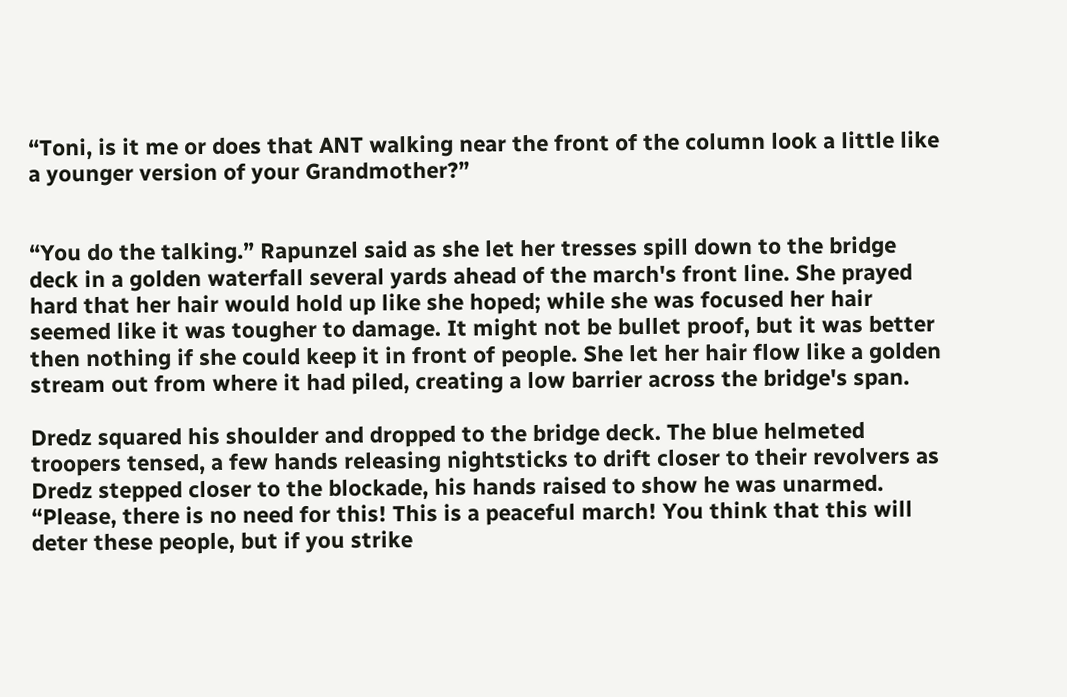“Toni, is it me or does that ANT walking near the front of the column look a little like a younger version of your Grandmother?”


“You do the talking.” Rapunzel said as she let her tresses spill down to the bridge deck in a golden waterfall several yards ahead of the march's front line. She prayed hard that her hair would hold up like she hoped; while she was focused her hair seemed like it was tougher to damage. It might not be bullet proof, but it was better then nothing if she could keep it in front of people. She let her hair flow like a golden stream out from where it had piled, creating a low barrier across the bridge's span.

Dredz squared his shoulder and dropped to the bridge deck. The blue helmeted troopers tensed, a few hands releasing nightsticks to drift closer to their revolvers as Dredz stepped closer to the blockade, his hands raised to show he was unarmed. “Please, there is no need for this! This is a peaceful march! You think that this will deter these people, but if you strike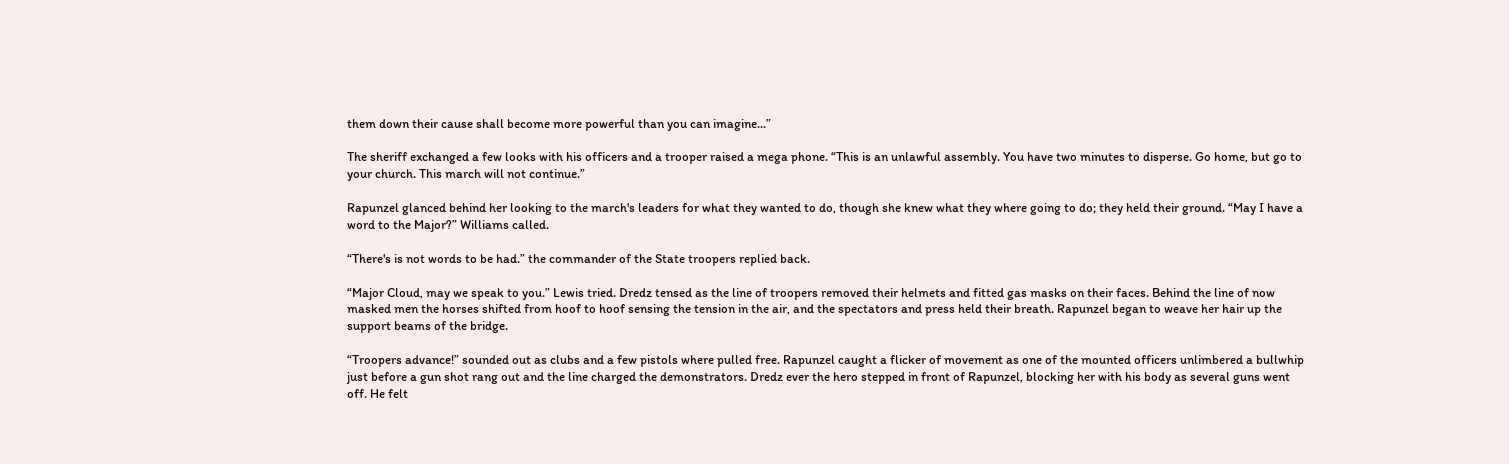them down their cause shall become more powerful than you can imagine...”

The sheriff exchanged a few looks with his officers and a trooper raised a mega phone. “This is an unlawful assembly. You have two minutes to disperse. Go home, but go to your church. This march will not continue.”

Rapunzel glanced behind her looking to the march's leaders for what they wanted to do, though she knew what they where going to do; they held their ground. “May I have a word to the Major?” Williams called.

“There's is not words to be had.” the commander of the State troopers replied back.

“Major Cloud, may we speak to you.” Lewis tried. Dredz tensed as the line of troopers removed their helmets and fitted gas masks on their faces. Behind the line of now masked men the horses shifted from hoof to hoof sensing the tension in the air, and the spectators and press held their breath. Rapunzel began to weave her hair up the support beams of the bridge.

“Troopers advance!” sounded out as clubs and a few pistols where pulled free. Rapunzel caught a flicker of movement as one of the mounted officers unlimbered a bullwhip just before a gun shot rang out and the line charged the demonstrators. Dredz ever the hero stepped in front of Rapunzel, blocking her with his body as several guns went off. He felt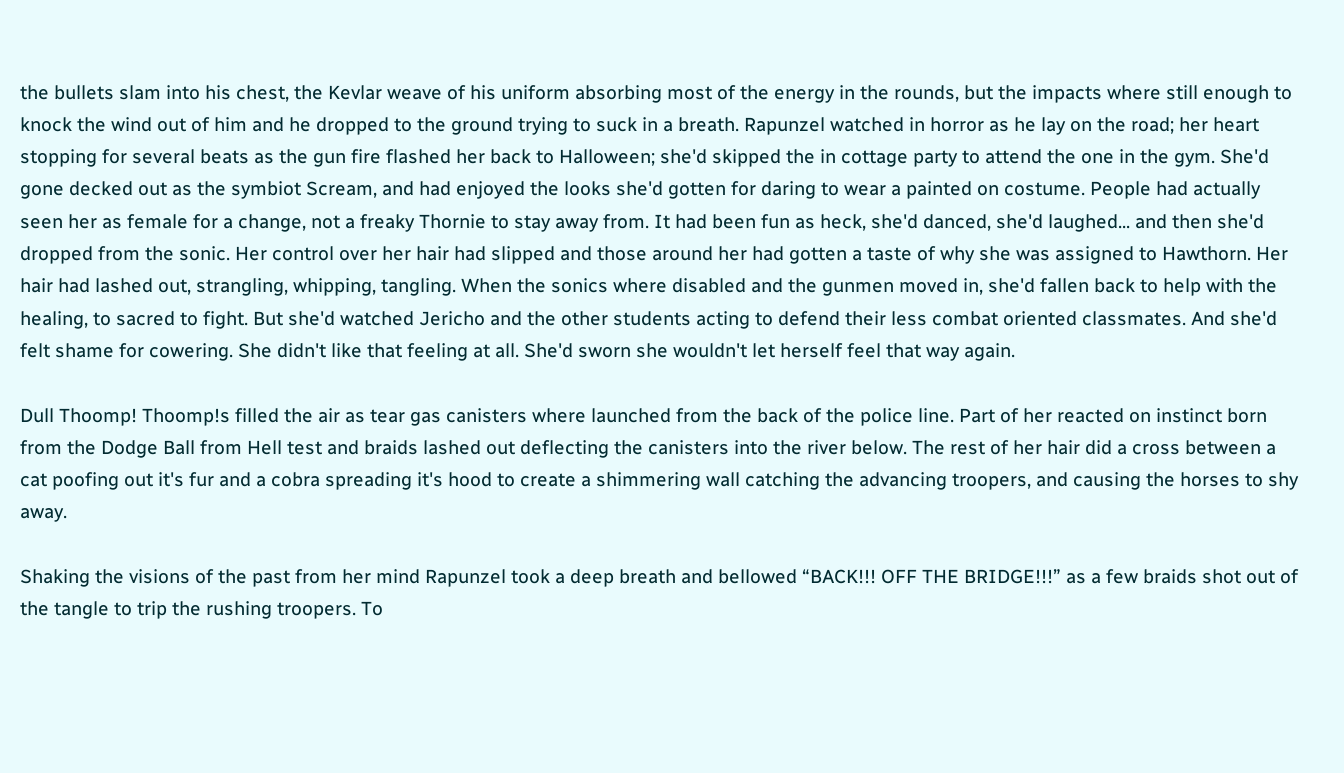the bullets slam into his chest, the Kevlar weave of his uniform absorbing most of the energy in the rounds, but the impacts where still enough to knock the wind out of him and he dropped to the ground trying to suck in a breath. Rapunzel watched in horror as he lay on the road; her heart stopping for several beats as the gun fire flashed her back to Halloween; she'd skipped the in cottage party to attend the one in the gym. She'd gone decked out as the symbiot Scream, and had enjoyed the looks she'd gotten for daring to wear a painted on costume. People had actually seen her as female for a change, not a freaky Thornie to stay away from. It had been fun as heck, she'd danced, she'd laughed... and then she'd dropped from the sonic. Her control over her hair had slipped and those around her had gotten a taste of why she was assigned to Hawthorn. Her hair had lashed out, strangling, whipping, tangling. When the sonics where disabled and the gunmen moved in, she'd fallen back to help with the healing, to sacred to fight. But she'd watched Jericho and the other students acting to defend their less combat oriented classmates. And she'd felt shame for cowering. She didn't like that feeling at all. She'd sworn she wouldn't let herself feel that way again.

Dull Thoomp! Thoomp!s filled the air as tear gas canisters where launched from the back of the police line. Part of her reacted on instinct born from the Dodge Ball from Hell test and braids lashed out deflecting the canisters into the river below. The rest of her hair did a cross between a cat poofing out it's fur and a cobra spreading it's hood to create a shimmering wall catching the advancing troopers, and causing the horses to shy away.

Shaking the visions of the past from her mind Rapunzel took a deep breath and bellowed “BACK!!! OFF THE BRIDGE!!!” as a few braids shot out of the tangle to trip the rushing troopers. To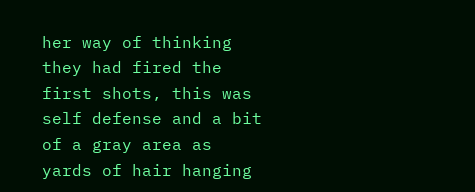her way of thinking they had fired the first shots, this was self defense and a bit of a gray area as yards of hair hanging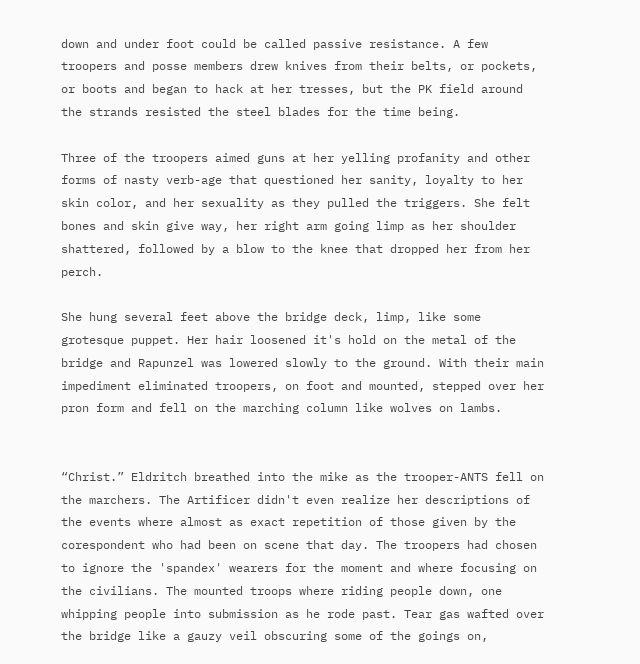down and under foot could be called passive resistance. A few troopers and posse members drew knives from their belts, or pockets, or boots and began to hack at her tresses, but the PK field around the strands resisted the steel blades for the time being.

Three of the troopers aimed guns at her yelling profanity and other forms of nasty verb-age that questioned her sanity, loyalty to her skin color, and her sexuality as they pulled the triggers. She felt bones and skin give way, her right arm going limp as her shoulder shattered, followed by a blow to the knee that dropped her from her perch.

She hung several feet above the bridge deck, limp, like some grotesque puppet. Her hair loosened it's hold on the metal of the bridge and Rapunzel was lowered slowly to the ground. With their main impediment eliminated troopers, on foot and mounted, stepped over her pron form and fell on the marching column like wolves on lambs.


“Christ.” Eldritch breathed into the mike as the trooper-ANTS fell on the marchers. The Artificer didn't even realize her descriptions of the events where almost as exact repetition of those given by the corespondent who had been on scene that day. The troopers had chosen to ignore the 'spandex' wearers for the moment and where focusing on the civilians. The mounted troops where riding people down, one whipping people into submission as he rode past. Tear gas wafted over the bridge like a gauzy veil obscuring some of the goings on,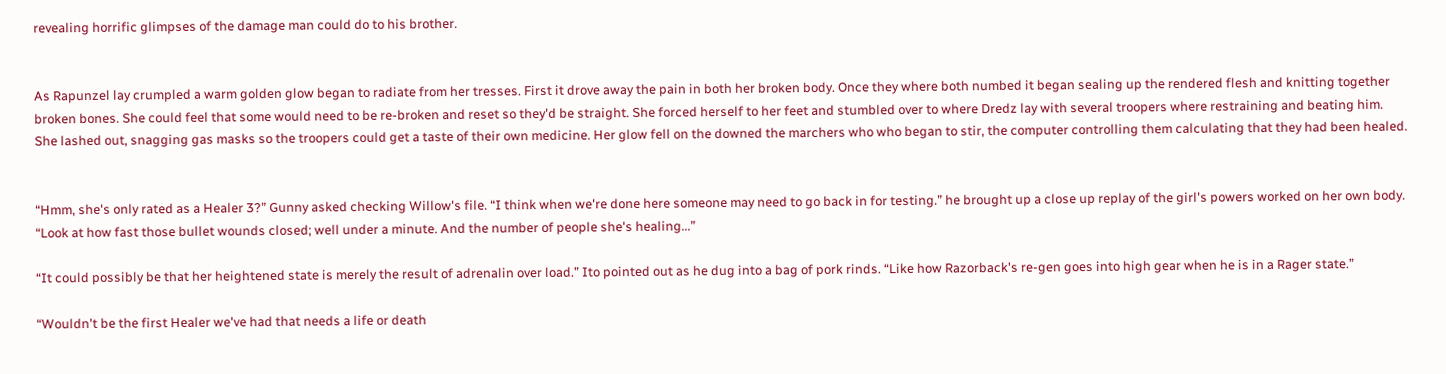revealing horrific glimpses of the damage man could do to his brother.


As Rapunzel lay crumpled a warm golden glow began to radiate from her tresses. First it drove away the pain in both her broken body. Once they where both numbed it began sealing up the rendered flesh and knitting together broken bones. She could feel that some would need to be re-broken and reset so they'd be straight. She forced herself to her feet and stumbled over to where Dredz lay with several troopers where restraining and beating him. She lashed out, snagging gas masks so the troopers could get a taste of their own medicine. Her glow fell on the downed the marchers who who began to stir, the computer controlling them calculating that they had been healed.


“Hmm, she's only rated as a Healer 3?” Gunny asked checking Willow's file. “I think when we're done here someone may need to go back in for testing.” he brought up a close up replay of the girl's powers worked on her own body. “Look at how fast those bullet wounds closed; well under a minute. And the number of people she's healing...”

“It could possibly be that her heightened state is merely the result of adrenalin over load.” Ito pointed out as he dug into a bag of pork rinds. “Like how Razorback's re-gen goes into high gear when he is in a Rager state.”

“Wouldn't be the first Healer we've had that needs a life or death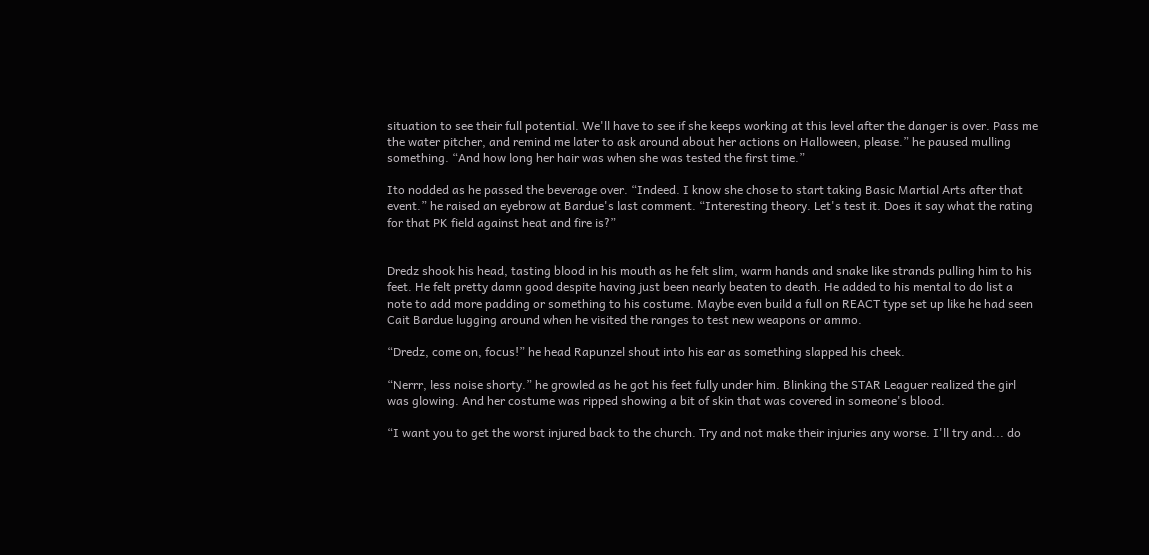situation to see their full potential. We'll have to see if she keeps working at this level after the danger is over. Pass me the water pitcher, and remind me later to ask around about her actions on Halloween, please.” he paused mulling something. “And how long her hair was when she was tested the first time.”

Ito nodded as he passed the beverage over. “Indeed. I know she chose to start taking Basic Martial Arts after that event.” he raised an eyebrow at Bardue's last comment. “Interesting theory. Let's test it. Does it say what the rating for that PK field against heat and fire is?”


Dredz shook his head, tasting blood in his mouth as he felt slim, warm hands and snake like strands pulling him to his feet. He felt pretty damn good despite having just been nearly beaten to death. He added to his mental to do list a note to add more padding or something to his costume. Maybe even build a full on REACT type set up like he had seen Cait Bardue lugging around when he visited the ranges to test new weapons or ammo.

“Dredz, come on, focus!” he head Rapunzel shout into his ear as something slapped his cheek.

“Nerrr, less noise shorty.” he growled as he got his feet fully under him. Blinking the STAR Leaguer realized the girl was glowing. And her costume was ripped showing a bit of skin that was covered in someone's blood.

“I want you to get the worst injured back to the church. Try and not make their injuries any worse. I'll try and... do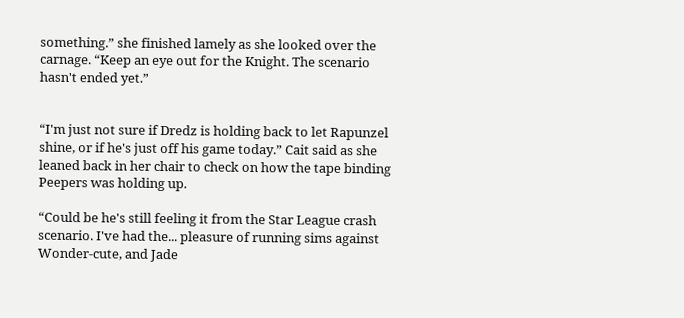something.” she finished lamely as she looked over the carnage. “Keep an eye out for the Knight. The scenario hasn't ended yet.”


“I'm just not sure if Dredz is holding back to let Rapunzel shine, or if he's just off his game today.” Cait said as she leaned back in her chair to check on how the tape binding Peepers was holding up.

“Could be he's still feeling it from the Star League crash scenario. I've had the... pleasure of running sims against Wonder-cute, and Jade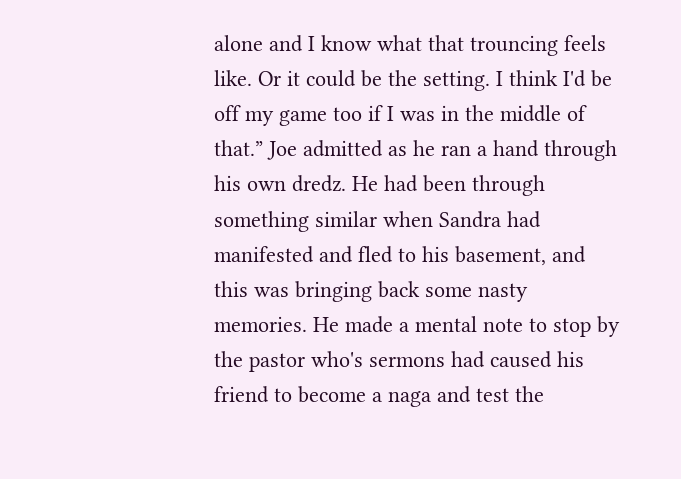alone and I know what that trouncing feels like. Or it could be the setting. I think I'd be off my game too if I was in the middle of that.” Joe admitted as he ran a hand through his own dredz. He had been through something similar when Sandra had manifested and fled to his basement, and this was bringing back some nasty memories. He made a mental note to stop by the pastor who's sermons had caused his friend to become a naga and test the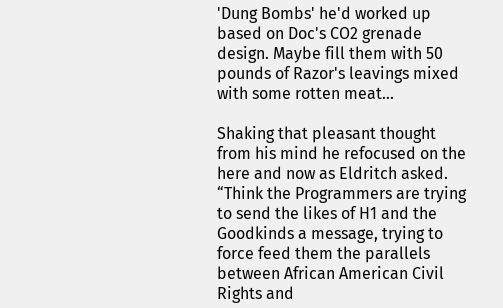'Dung Bombs' he'd worked up based on Doc's CO2 grenade design. Maybe fill them with 50 pounds of Razor's leavings mixed with some rotten meat...

Shaking that pleasant thought from his mind he refocused on the here and now as Eldritch asked. “Think the Programmers are trying to send the likes of H1 and the Goodkinds a message, trying to force feed them the parallels between African American Civil Rights and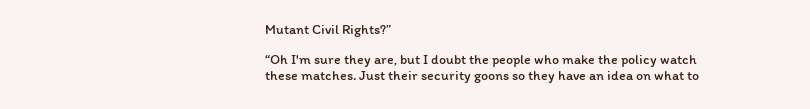Mutant Civil Rights?”

“Oh I'm sure they are, but I doubt the people who make the policy watch these matches. Just their security goons so they have an idea on what to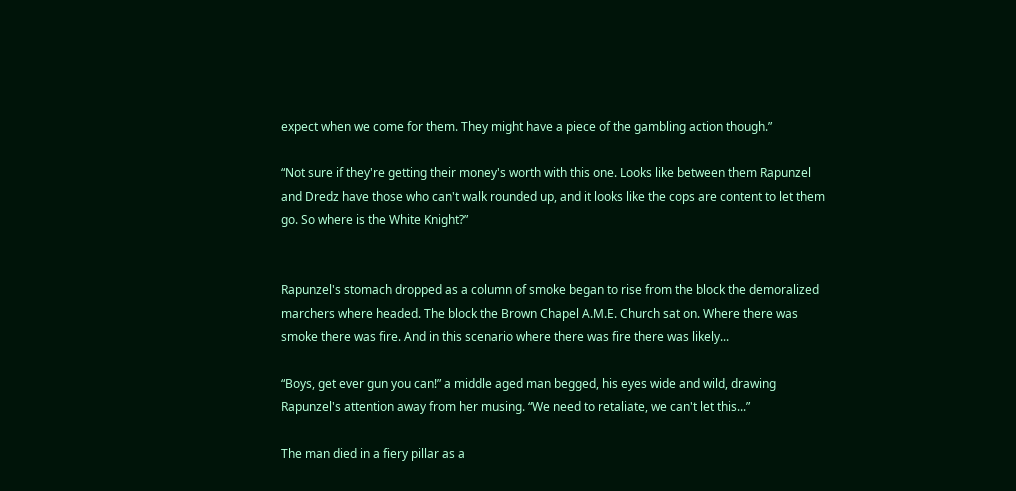expect when we come for them. They might have a piece of the gambling action though.”

“Not sure if they're getting their money's worth with this one. Looks like between them Rapunzel and Dredz have those who can't walk rounded up, and it looks like the cops are content to let them go. So where is the White Knight?”


Rapunzel's stomach dropped as a column of smoke began to rise from the block the demoralized marchers where headed. The block the Brown Chapel A.M.E. Church sat on. Where there was smoke there was fire. And in this scenario where there was fire there was likely...

“Boys, get ever gun you can!” a middle aged man begged, his eyes wide and wild, drawing Rapunzel's attention away from her musing. “We need to retaliate, we can't let this...”

The man died in a fiery pillar as a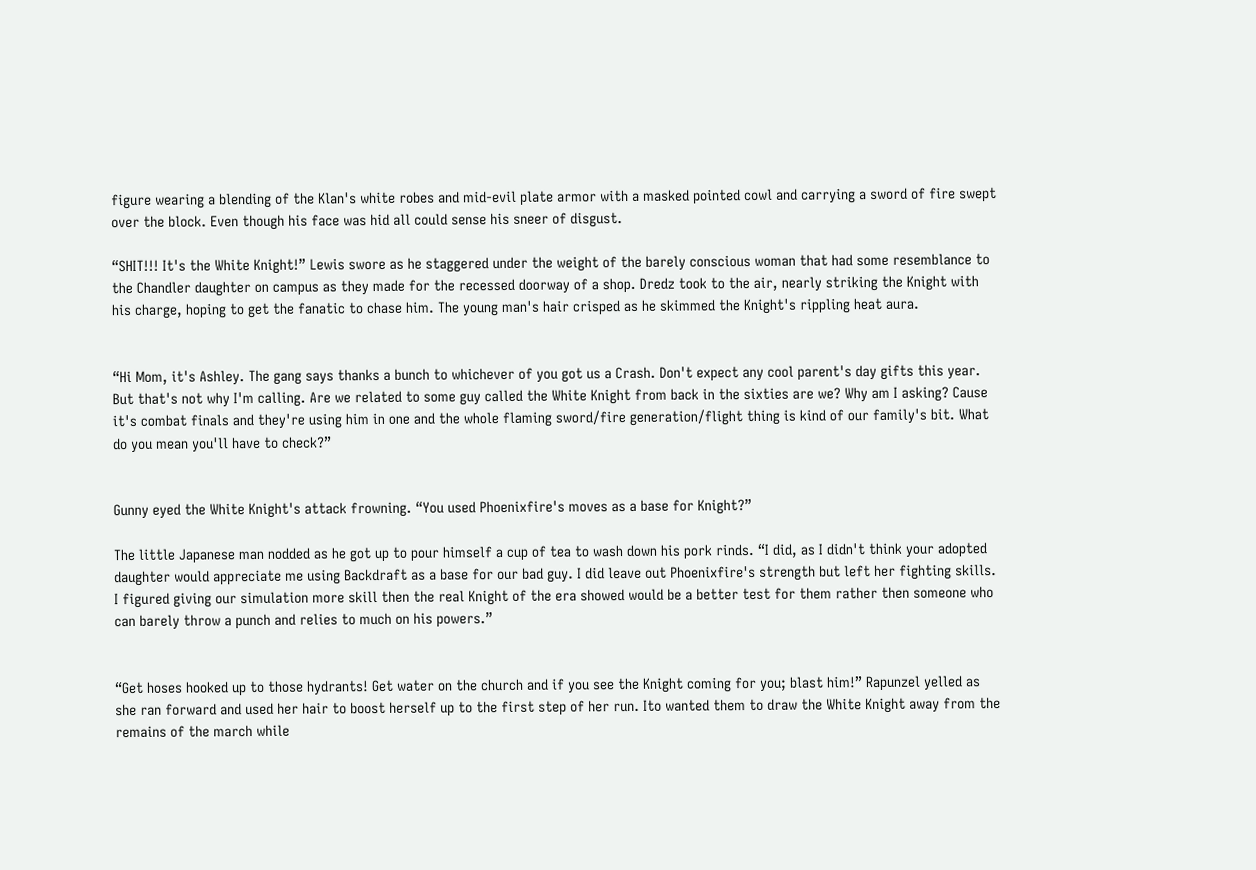figure wearing a blending of the Klan's white robes and mid-evil plate armor with a masked pointed cowl and carrying a sword of fire swept over the block. Even though his face was hid all could sense his sneer of disgust.

“SHIT!!! It's the White Knight!” Lewis swore as he staggered under the weight of the barely conscious woman that had some resemblance to the Chandler daughter on campus as they made for the recessed doorway of a shop. Dredz took to the air, nearly striking the Knight with his charge, hoping to get the fanatic to chase him. The young man's hair crisped as he skimmed the Knight's rippling heat aura.


“Hi Mom, it's Ashley. The gang says thanks a bunch to whichever of you got us a Crash. Don't expect any cool parent's day gifts this year. But that's not why I'm calling. Are we related to some guy called the White Knight from back in the sixties are we? Why am I asking? Cause it's combat finals and they're using him in one and the whole flaming sword/fire generation/flight thing is kind of our family's bit. What do you mean you'll have to check?”


Gunny eyed the White Knight's attack frowning. “You used Phoenixfire's moves as a base for Knight?”

The little Japanese man nodded as he got up to pour himself a cup of tea to wash down his pork rinds. “I did, as I didn't think your adopted daughter would appreciate me using Backdraft as a base for our bad guy. I did leave out Phoenixfire's strength but left her fighting skills. I figured giving our simulation more skill then the real Knight of the era showed would be a better test for them rather then someone who can barely throw a punch and relies to much on his powers.”


“Get hoses hooked up to those hydrants! Get water on the church and if you see the Knight coming for you; blast him!” Rapunzel yelled as she ran forward and used her hair to boost herself up to the first step of her run. Ito wanted them to draw the White Knight away from the remains of the march while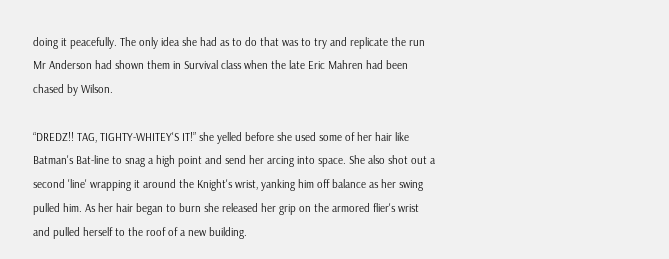doing it peacefully. The only idea she had as to do that was to try and replicate the run Mr Anderson had shown them in Survival class when the late Eric Mahren had been chased by Wilson.

“DREDZ!! TAG, TIGHTY-WHITEY'S IT!” she yelled before she used some of her hair like Batman's Bat-line to snag a high point and send her arcing into space. She also shot out a second 'line' wrapping it around the Knight's wrist, yanking him off balance as her swing pulled him. As her hair began to burn she released her grip on the armored flier's wrist and pulled herself to the roof of a new building.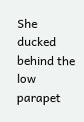She ducked behind the low parapet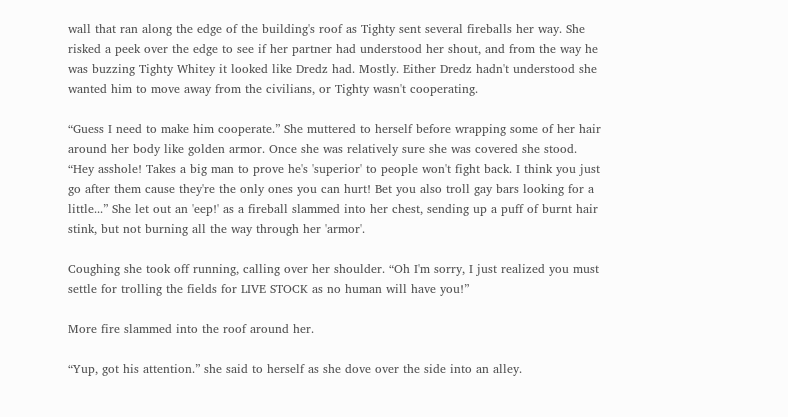wall that ran along the edge of the building's roof as Tighty sent several fireballs her way. She risked a peek over the edge to see if her partner had understood her shout, and from the way he was buzzing Tighty Whitey it looked like Dredz had. Mostly. Either Dredz hadn't understood she wanted him to move away from the civilians, or Tighty wasn't cooperating.

“Guess I need to make him cooperate.” She muttered to herself before wrapping some of her hair around her body like golden armor. Once she was relatively sure she was covered she stood. “Hey asshole! Takes a big man to prove he's 'superior' to people won't fight back. I think you just go after them cause they're the only ones you can hurt! Bet you also troll gay bars looking for a little...” She let out an 'eep!' as a fireball slammed into her chest, sending up a puff of burnt hair stink, but not burning all the way through her 'armor'.

Coughing she took off running, calling over her shoulder. “Oh I'm sorry, I just realized you must settle for trolling the fields for LIVE STOCK as no human will have you!”

More fire slammed into the roof around her.

“Yup, got his attention.” she said to herself as she dove over the side into an alley.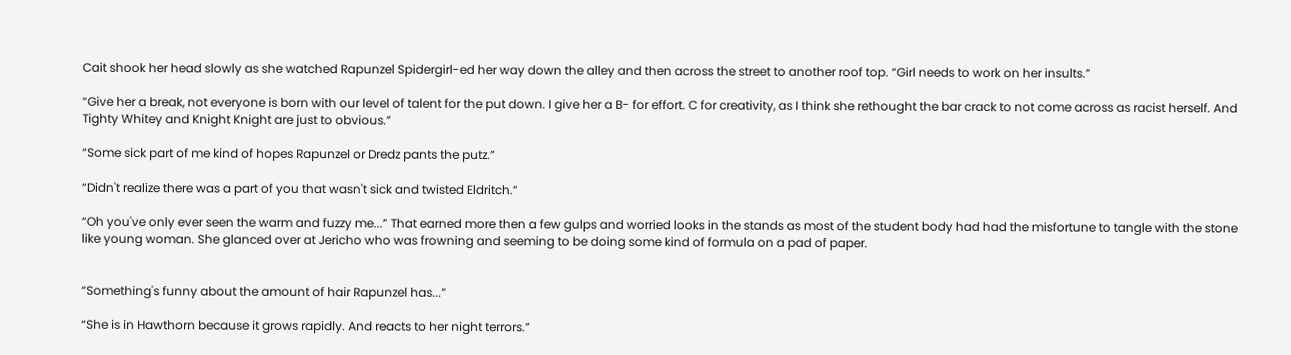Cait shook her head slowly as she watched Rapunzel Spidergirl-ed her way down the alley and then across the street to another roof top. “Girl needs to work on her insults.”

“Give her a break, not everyone is born with our level of talent for the put down. I give her a B- for effort. C for creativity, as I think she rethought the bar crack to not come across as racist herself. And Tighty Whitey and Knight Knight are just to obvious.”

“Some sick part of me kind of hopes Rapunzel or Dredz pants the putz.”

“Didn't realize there was a part of you that wasn't sick and twisted Eldritch.”

“Oh you've only ever seen the warm and fuzzy me...” That earned more then a few gulps and worried looks in the stands as most of the student body had had the misfortune to tangle with the stone like young woman. She glanced over at Jericho who was frowning and seeming to be doing some kind of formula on a pad of paper.


“Something's funny about the amount of hair Rapunzel has...”

“She is in Hawthorn because it grows rapidly. And reacts to her night terrors.”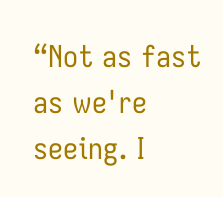“Not as fast as we're seeing. I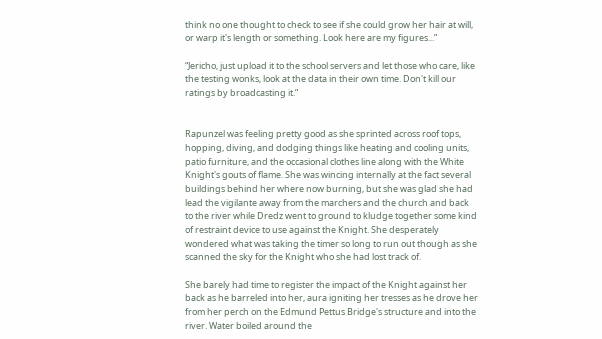think no one thought to check to see if she could grow her hair at will, or warp it's length or something. Look here are my figures...”

“Jericho, just upload it to the school servers and let those who care, like the testing wonks, look at the data in their own time. Don't kill our ratings by broadcasting it.”


Rapunzel was feeling pretty good as she sprinted across roof tops, hopping, diving, and dodging things like heating and cooling units, patio furniture, and the occasional clothes line along with the White Knight's gouts of flame. She was wincing internally at the fact several buildings behind her where now burning, but she was glad she had lead the vigilante away from the marchers and the church and back to the river while Dredz went to ground to kludge together some kind of restraint device to use against the Knight. She desperately wondered what was taking the timer so long to run out though as she scanned the sky for the Knight who she had lost track of.

She barely had time to register the impact of the Knight against her back as he barreled into her, aura igniting her tresses as he drove her from her perch on the Edmund Pettus Bridge's structure and into the river. Water boiled around the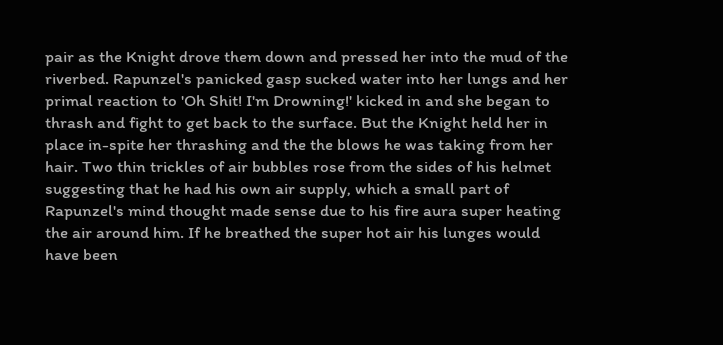pair as the Knight drove them down and pressed her into the mud of the riverbed. Rapunzel's panicked gasp sucked water into her lungs and her primal reaction to 'Oh Shit! I'm Drowning!' kicked in and she began to thrash and fight to get back to the surface. But the Knight held her in place in-spite her thrashing and the the blows he was taking from her hair. Two thin trickles of air bubbles rose from the sides of his helmet suggesting that he had his own air supply, which a small part of Rapunzel's mind thought made sense due to his fire aura super heating the air around him. If he breathed the super hot air his lunges would have been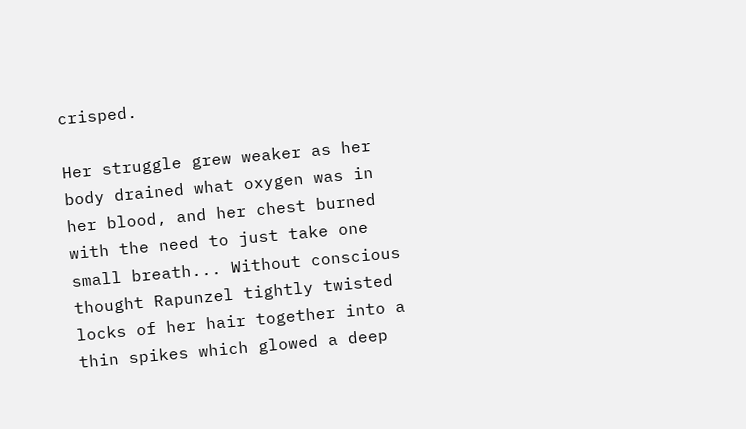crisped.

Her struggle grew weaker as her body drained what oxygen was in her blood, and her chest burned with the need to just take one small breath... Without conscious thought Rapunzel tightly twisted locks of her hair together into a thin spikes which glowed a deep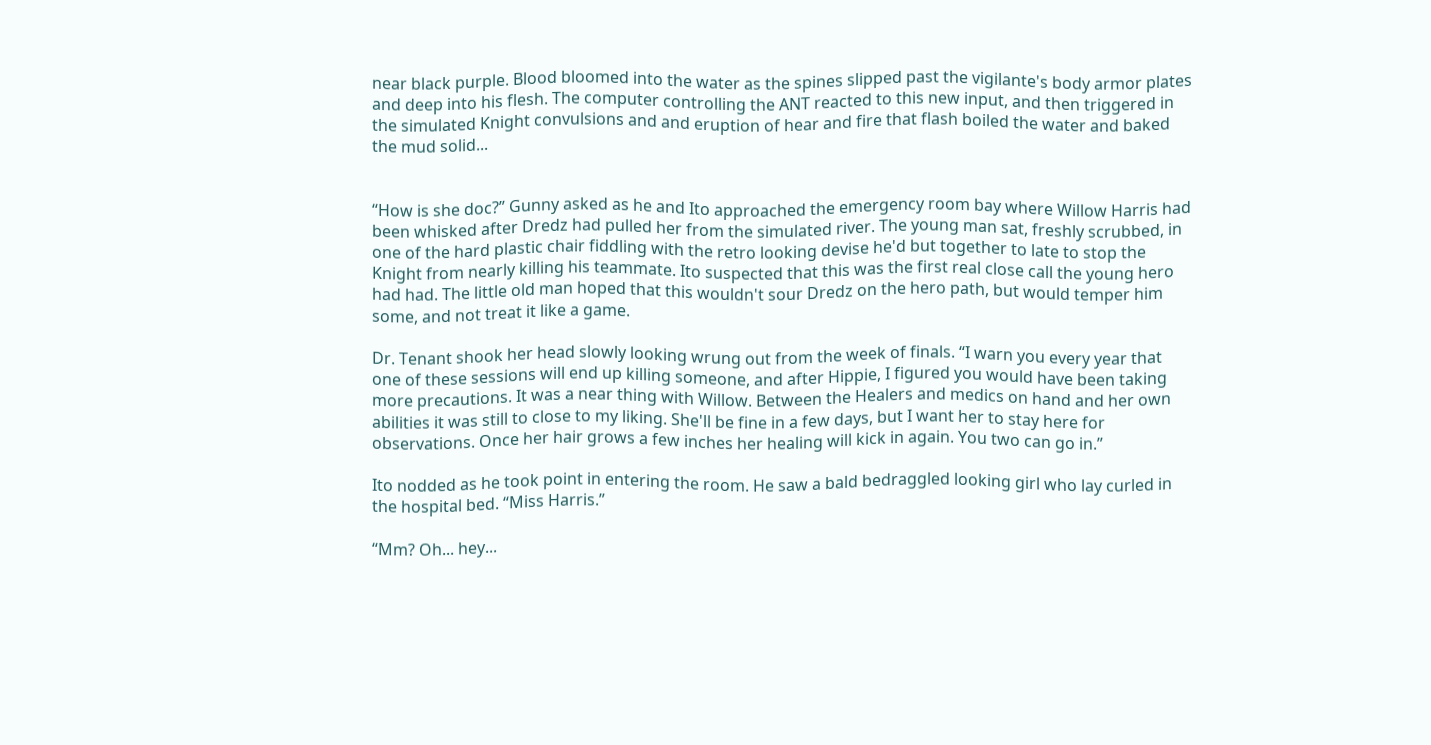near black purple. Blood bloomed into the water as the spines slipped past the vigilante's body armor plates and deep into his flesh. The computer controlling the ANT reacted to this new input, and then triggered in the simulated Knight convulsions and and eruption of hear and fire that flash boiled the water and baked the mud solid...


“How is she doc?” Gunny asked as he and Ito approached the emergency room bay where Willow Harris had been whisked after Dredz had pulled her from the simulated river. The young man sat, freshly scrubbed, in one of the hard plastic chair fiddling with the retro looking devise he'd but together to late to stop the Knight from nearly killing his teammate. Ito suspected that this was the first real close call the young hero had had. The little old man hoped that this wouldn't sour Dredz on the hero path, but would temper him some, and not treat it like a game.

Dr. Tenant shook her head slowly looking wrung out from the week of finals. “I warn you every year that one of these sessions will end up killing someone, and after Hippie, I figured you would have been taking more precautions. It was a near thing with Willow. Between the Healers and medics on hand and her own abilities it was still to close to my liking. She'll be fine in a few days, but I want her to stay here for observations. Once her hair grows a few inches her healing will kick in again. You two can go in.”

Ito nodded as he took point in entering the room. He saw a bald bedraggled looking girl who lay curled in the hospital bed. “Miss Harris.”

“Mm? Oh... hey...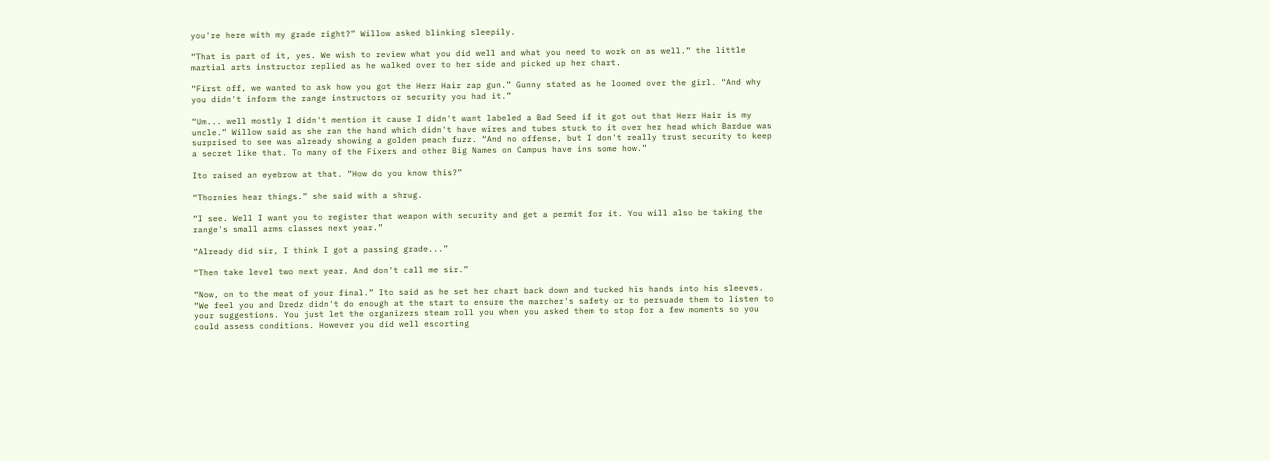you're here with my grade right?” Willow asked blinking sleepily.

“That is part of it, yes. We wish to review what you did well and what you need to work on as well.” the little martial arts instructor replied as he walked over to her side and picked up her chart.

“First off, we wanted to ask how you got the Herr Hair zap gun.” Gunny stated as he loomed over the girl. “And why you didn't inform the range instructors or security you had it.”

“Um... well mostly I didn't mention it cause I didn't want labeled a Bad Seed if it got out that Herr Hair is my uncle.” Willow said as she ran the hand which didn't have wires and tubes stuck to it over her head which Bardue was surprised to see was already showing a golden peach fuzz. “And no offense, but I don't really trust security to keep a secret like that. To many of the Fixers and other Big Names on Campus have ins some how.”

Ito raised an eyebrow at that. “How do you know this?”

“Thornies hear things.” she said with a shrug.

“I see. Well I want you to register that weapon with security and get a permit for it. You will also be taking the range's small arms classes next year.”

“Already did sir, I think I got a passing grade...”

“Then take level two next year. And don't call me sir.”

“Now, on to the meat of your final.” Ito said as he set her chart back down and tucked his hands into his sleeves. “We feel you and Dredz didn't do enough at the start to ensure the marcher's safety or to persuade them to listen to your suggestions. You just let the organizers steam roll you when you asked them to stop for a few moments so you could assess conditions. However you did well escorting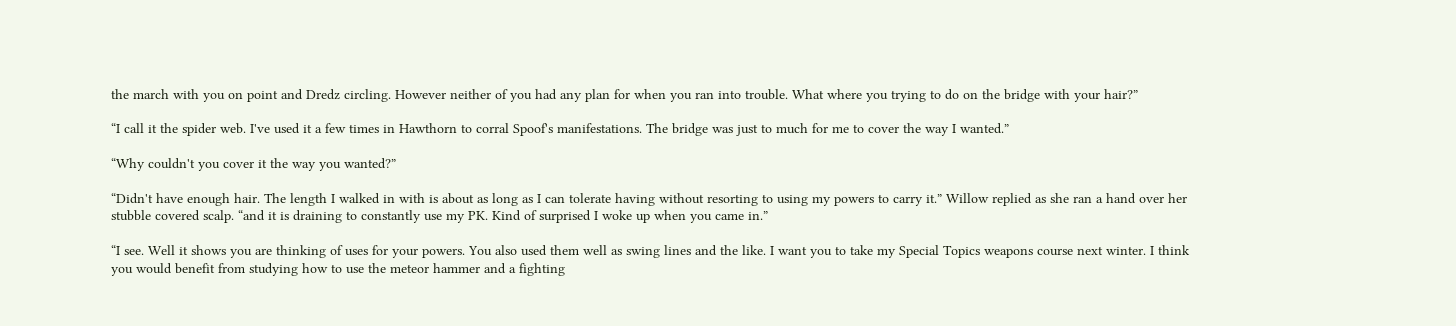the march with you on point and Dredz circling. However neither of you had any plan for when you ran into trouble. What where you trying to do on the bridge with your hair?”

“I call it the spider web. I've used it a few times in Hawthorn to corral Spoof's manifestations. The bridge was just to much for me to cover the way I wanted.”

“Why couldn't you cover it the way you wanted?”

“Didn't have enough hair. The length I walked in with is about as long as I can tolerate having without resorting to using my powers to carry it.” Willow replied as she ran a hand over her stubble covered scalp. “and it is draining to constantly use my PK. Kind of surprised I woke up when you came in.”

“I see. Well it shows you are thinking of uses for your powers. You also used them well as swing lines and the like. I want you to take my Special Topics weapons course next winter. I think you would benefit from studying how to use the meteor hammer and a fighting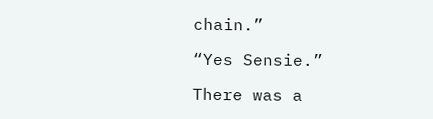chain.”

“Yes Sensie.”

There was a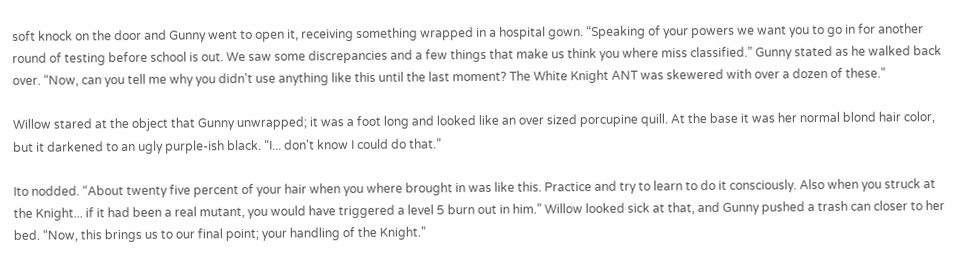soft knock on the door and Gunny went to open it, receiving something wrapped in a hospital gown. “Speaking of your powers we want you to go in for another round of testing before school is out. We saw some discrepancies and a few things that make us think you where miss classified.” Gunny stated as he walked back over. “Now, can you tell me why you didn't use anything like this until the last moment? The White Knight ANT was skewered with over a dozen of these.”

Willow stared at the object that Gunny unwrapped; it was a foot long and looked like an over sized porcupine quill. At the base it was her normal blond hair color, but it darkened to an ugly purple-ish black. “I... don't know I could do that.”

Ito nodded. “About twenty five percent of your hair when you where brought in was like this. Practice and try to learn to do it consciously. Also when you struck at the Knight... if it had been a real mutant, you would have triggered a level 5 burn out in him.” Willow looked sick at that, and Gunny pushed a trash can closer to her bed. “Now, this brings us to our final point; your handling of the Knight.”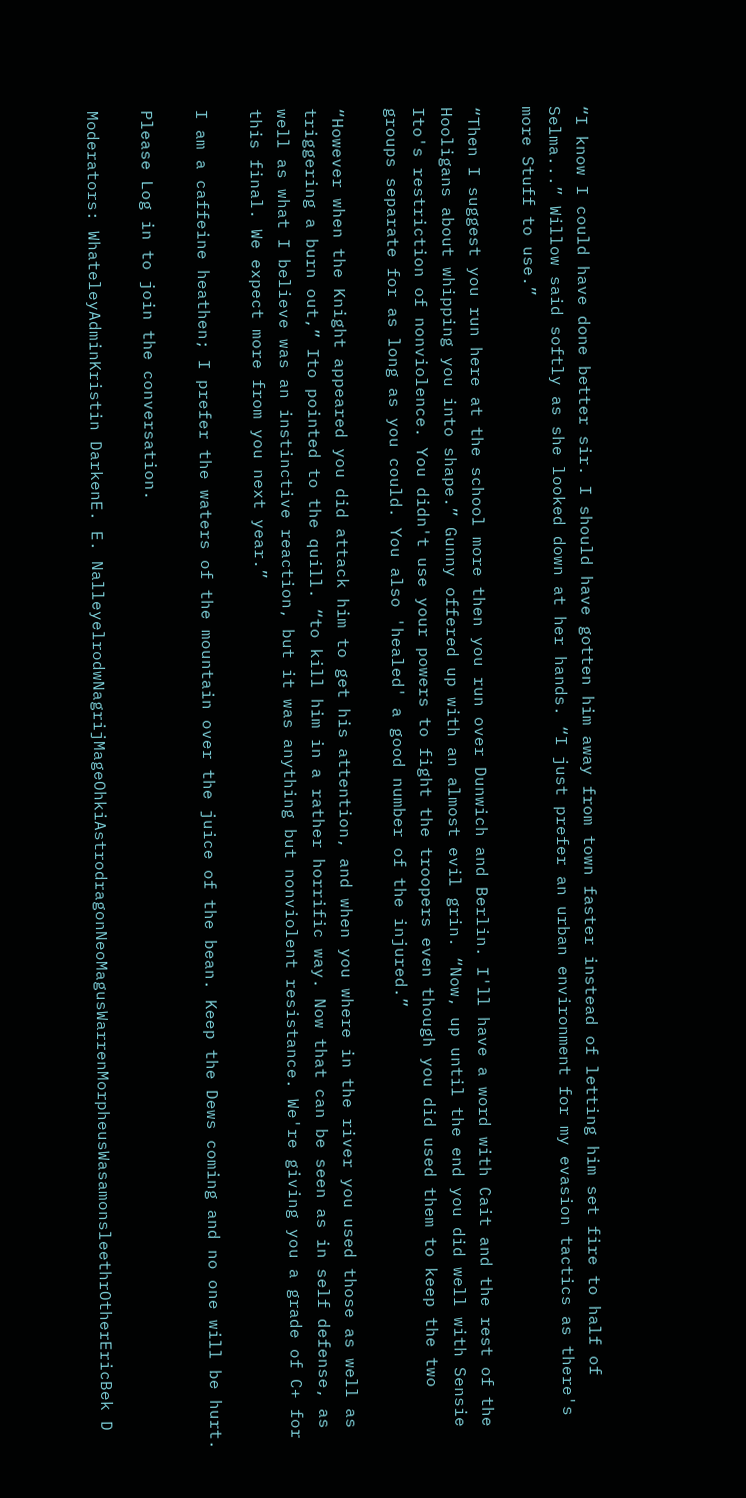“I know I could have done better sir. I should have gotten him away from town faster instead of letting him set fire to half of Selma...” Willow said softly as she looked down at her hands. “I just prefer an urban environment for my evasion tactics as there's more Stuff to use.”

“Then I suggest you run here at the school more then you run over Dunwich and Berlin. I'll have a word with Cait and the rest of the Hooligans about whipping you into shape.” Gunny offered up with an almost evil grin. “Now, up until the end you did well with Sensie Ito's restriction of nonviolence. You didn't use your powers to fight the troopers even though you did used them to keep the two groups separate for as long as you could. You also 'healed' a good number of the injured.”

“However when the Knight appeared you did attack him to get his attention, and when you where in the river you used those as well as triggering a burn out,” Ito pointed to the quill. “to kill him in a rather horrific way. Now that can be seen as in self defense, as well as what I believe was an instinctive reaction, but it was anything but nonviolent resistance. We're giving you a grade of C+ for this final. We expect more from you next year.”

I am a caffeine heathen; I prefer the waters of the mountain over the juice of the bean. Keep the Dews coming and no one will be hurt.

Please Log in to join the conversation.

Moderators: WhateleyAdminKristin DarkenE. E. NalleyelrodwNagrijMageOhkiAstrodragonNeoMagusWarrenMorpheusWasamonsleethrOtherEricBek D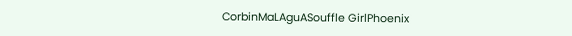CorbinMaLAguASouffle GirlPhoenix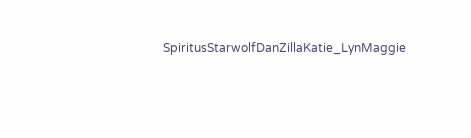SpiritusStarwolfDanZillaKatie_LynMaggie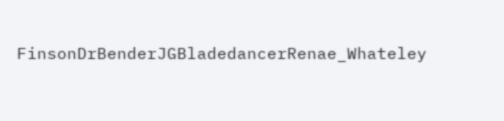FinsonDrBenderJGBladedancerRenae_Whateley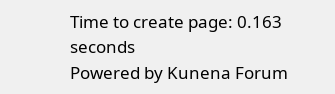Time to create page: 0.163 seconds
Powered by Kunena Forum